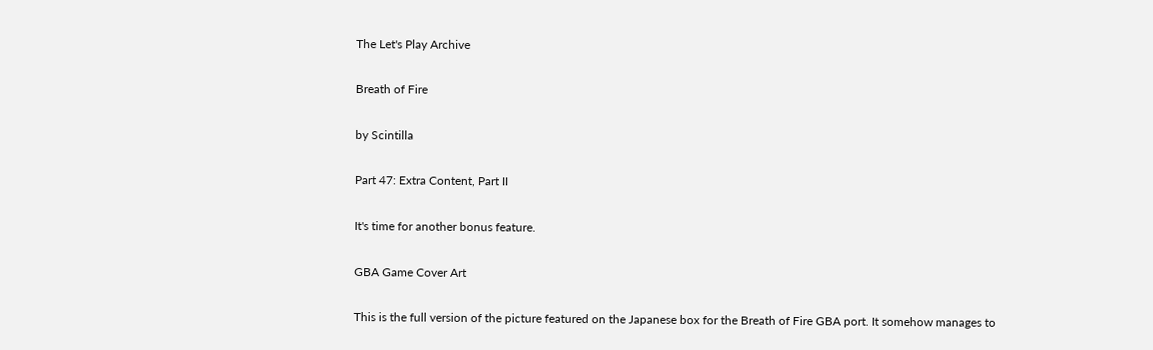The Let's Play Archive

Breath of Fire

by Scintilla

Part 47: Extra Content, Part II

It's time for another bonus feature.

GBA Game Cover Art

This is the full version of the picture featured on the Japanese box for the Breath of Fire GBA port. It somehow manages to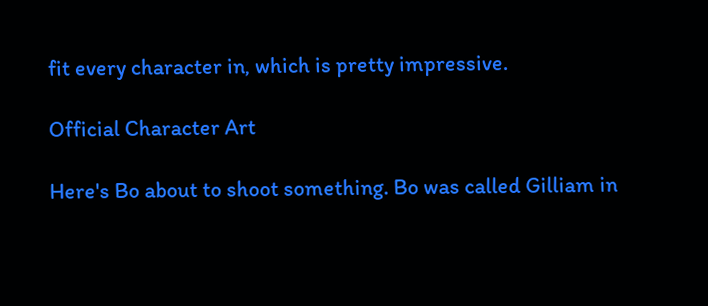fit every character in, which is pretty impressive.

Official Character Art

Here's Bo about to shoot something. Bo was called Gilliam in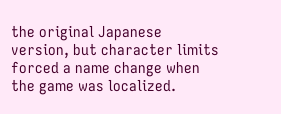the original Japanese version, but character limits forced a name change when the game was localized.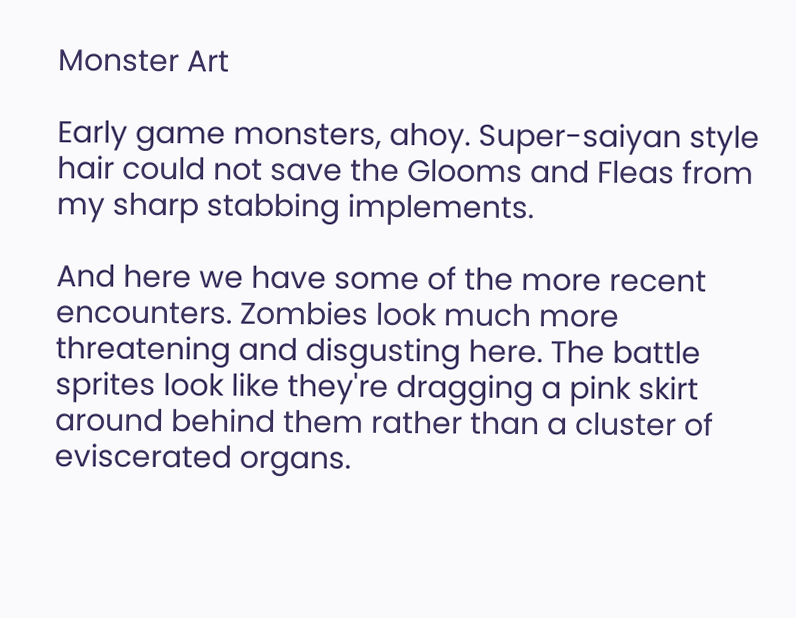Monster Art

Early game monsters, ahoy. Super-saiyan style hair could not save the Glooms and Fleas from my sharp stabbing implements.

And here we have some of the more recent encounters. Zombies look much more threatening and disgusting here. The battle sprites look like they're dragging a pink skirt around behind them rather than a cluster of eviscerated organs.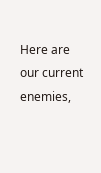Here are our current enemies,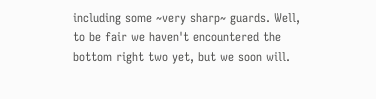including some ~very sharp~ guards. Well, to be fair we haven't encountered the bottom right two yet, but we soon will.